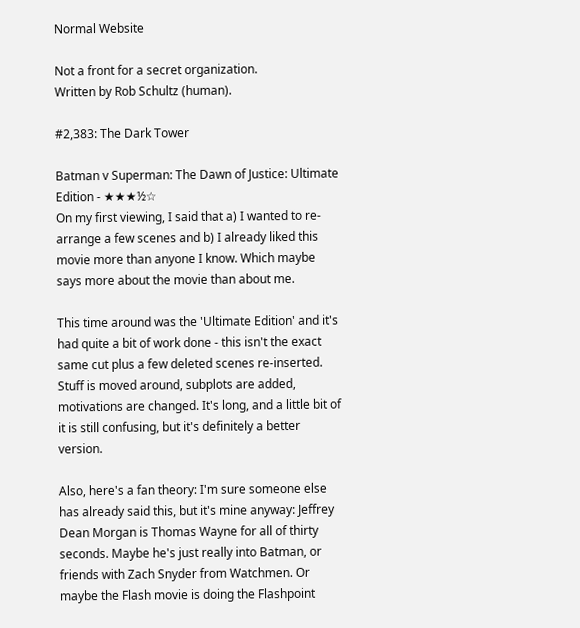Normal Website

Not a front for a secret organization.
Written by Rob Schultz (human).

#2,383: The Dark Tower

Batman v Superman: The Dawn of Justice: Ultimate Edition - ★★★½☆
On my first viewing, I said that a) I wanted to re-arrange a few scenes and b) I already liked this movie more than anyone I know. Which maybe says more about the movie than about me.

This time around was the 'Ultimate Edition' and it's had quite a bit of work done - this isn't the exact same cut plus a few deleted scenes re-inserted. Stuff is moved around, subplots are added, motivations are changed. It's long, and a little bit of it is still confusing, but it's definitely a better version.

Also, here's a fan theory: I'm sure someone else has already said this, but it's mine anyway: Jeffrey Dean Morgan is Thomas Wayne for all of thirty seconds. Maybe he's just really into Batman, or friends with Zach Snyder from Watchmen. Or maybe the Flash movie is doing the Flashpoint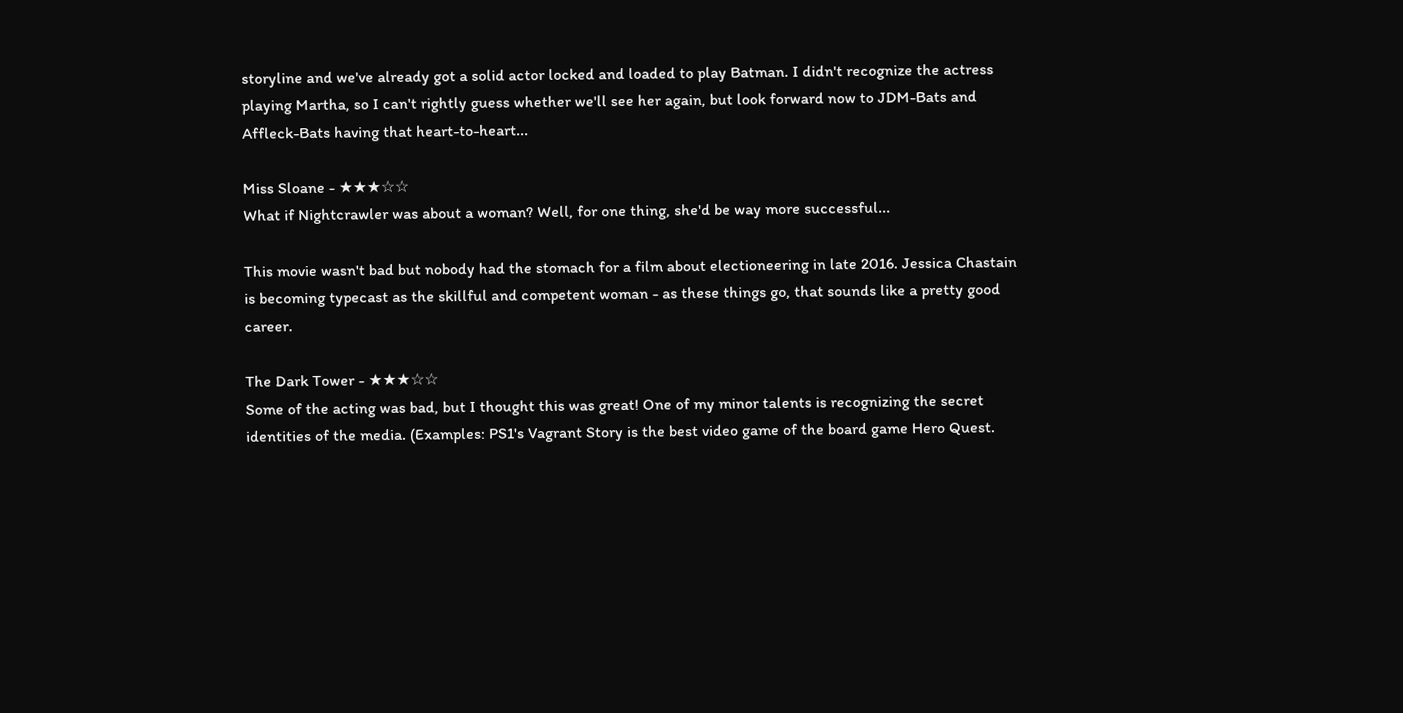storyline and we've already got a solid actor locked and loaded to play Batman. I didn't recognize the actress playing Martha, so I can't rightly guess whether we'll see her again, but look forward now to JDM-Bats and Affleck-Bats having that heart-to-heart...

Miss Sloane - ★★★☆☆
What if Nightcrawler was about a woman? Well, for one thing, she'd be way more successful...

This movie wasn't bad but nobody had the stomach for a film about electioneering in late 2016. Jessica Chastain is becoming typecast as the skillful and competent woman - as these things go, that sounds like a pretty good career.

The Dark Tower - ★★★☆☆
Some of the acting was bad, but I thought this was great! One of my minor talents is recognizing the secret identities of the media. (Examples: PS1's Vagrant Story is the best video game of the board game Hero Quest.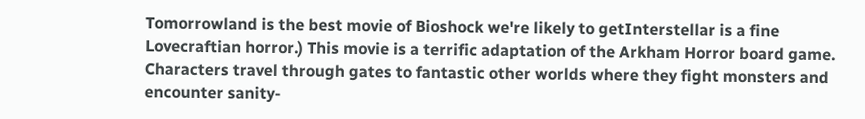Tomorrowland is the best movie of Bioshock we're likely to getInterstellar is a fine Lovecraftian horror.) This movie is a terrific adaptation of the Arkham Horror board game. Characters travel through gates to fantastic other worlds where they fight monsters and encounter sanity-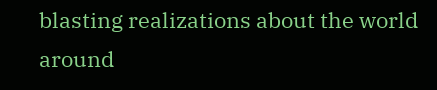blasting realizations about the world around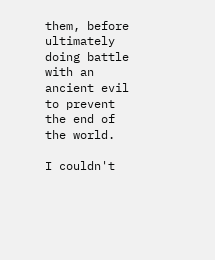them, before ultimately doing battle with an ancient evil to prevent the end of the world.

I couldn't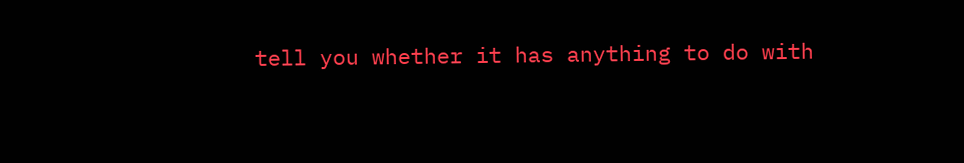tell you whether it has anything to do with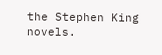the Stephen King novels.